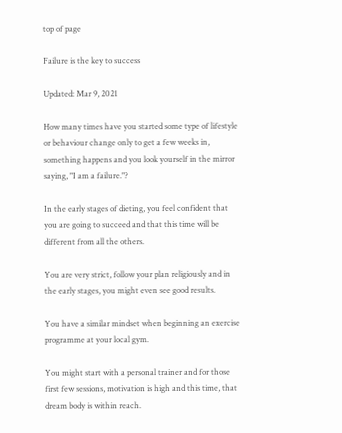top of page

Failure is the key to success

Updated: Mar 9, 2021

How many times have you started some type of lifestyle or behaviour change only to get a few weeks in, something happens and you look yourself in the mirror saying, "I am a failure."?

In the early stages of dieting, you feel confident that you are going to succeed and that this time will be different from all the others.

You are very strict, follow your plan religiously and in the early stages, you might even see good results.

You have a similar mindset when beginning an exercise programme at your local gym.

You might start with a personal trainer and for those first few sessions, motivation is high and this time, that dream body is within reach.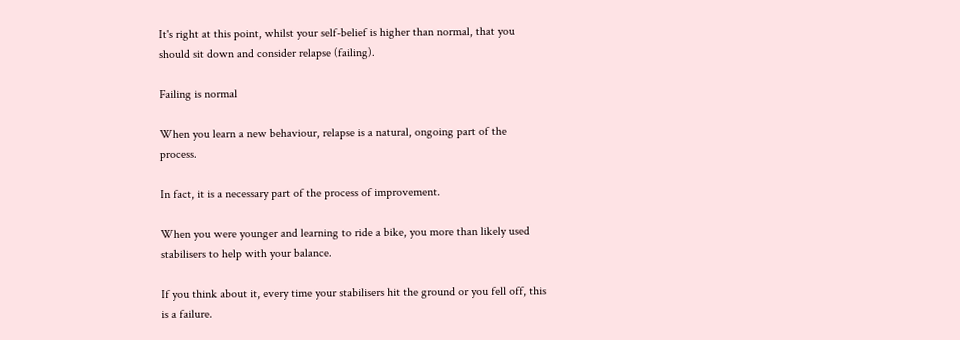It's right at this point, whilst your self-belief is higher than normal, that you should sit down and consider relapse (failing).

Failing is normal

When you learn a new behaviour, relapse is a natural, ongoing part of the process.

In fact, it is a necessary part of the process of improvement.

When you were younger and learning to ride a bike, you more than likely used stabilisers to help with your balance.

If you think about it, every time your stabilisers hit the ground or you fell off, this is a failure.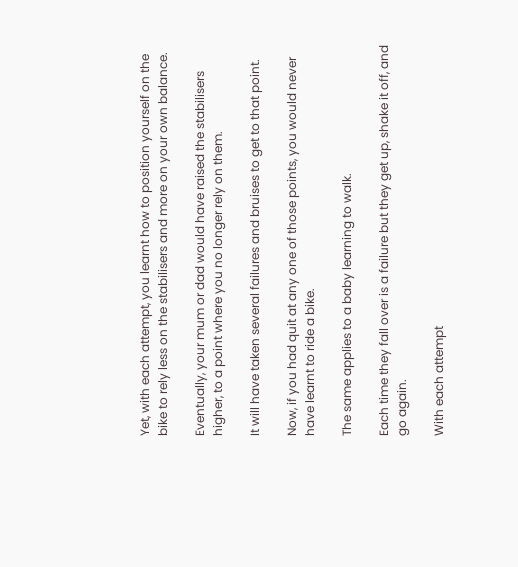Yet, with each attempt, you learnt how to position yourself on the bike to rely less on the stabilisers and more on your own balance.

Eventually, your mum or dad would have raised the stabilisers higher, to a point where you no longer rely on them.

It will have taken several failures and bruises to get to that point.

Now, if you had quit at any one of those points, you would never have learnt to ride a bike.

The same applies to a baby learning to walk.

Each time they fall over is a failure but they get up, shake it off, and go again.

With each attempt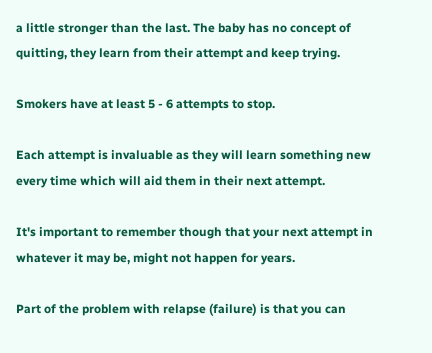a little stronger than the last. The baby has no concept of quitting, they learn from their attempt and keep trying.

Smokers have at least 5 - 6 attempts to stop.

Each attempt is invaluable as they will learn something new every time which will aid them in their next attempt.

It's important to remember though that your next attempt in whatever it may be, might not happen for years.

Part of the problem with relapse (failure) is that you can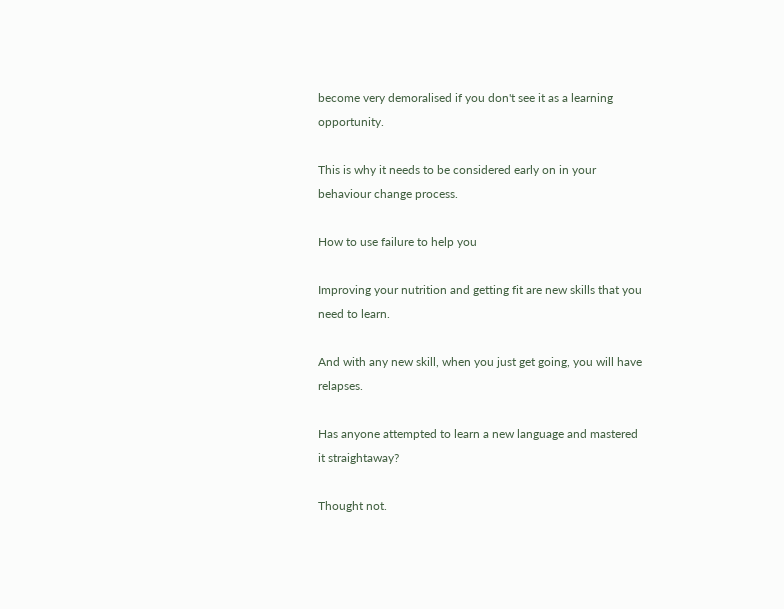become very demoralised if you don't see it as a learning opportunity.

This is why it needs to be considered early on in your behaviour change process.

How to use failure to help you

Improving your nutrition and getting fit are new skills that you need to learn.

And with any new skill, when you just get going, you will have relapses.

Has anyone attempted to learn a new language and mastered it straightaway?

Thought not.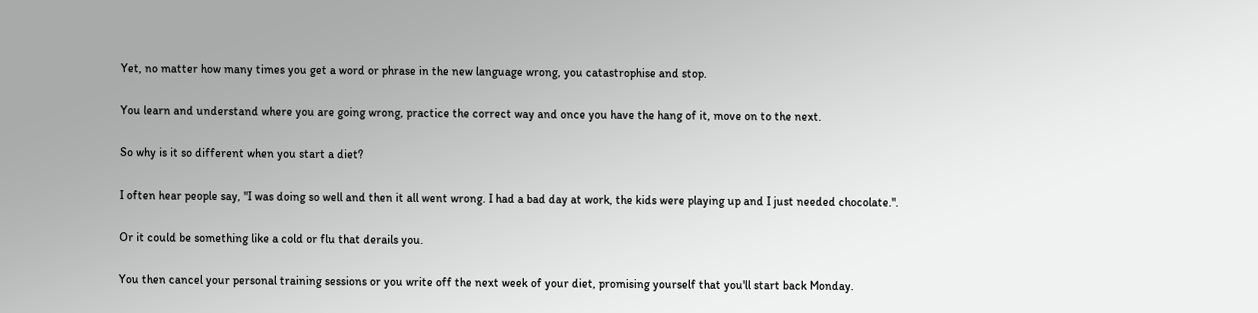Yet, no matter how many times you get a word or phrase in the new language wrong, you catastrophise and stop.

You learn and understand where you are going wrong, practice the correct way and once you have the hang of it, move on to the next.

So why is it so different when you start a diet?

I often hear people say, "I was doing so well and then it all went wrong. I had a bad day at work, the kids were playing up and I just needed chocolate.".

Or it could be something like a cold or flu that derails you.

You then cancel your personal training sessions or you write off the next week of your diet, promising yourself that you'll start back Monday.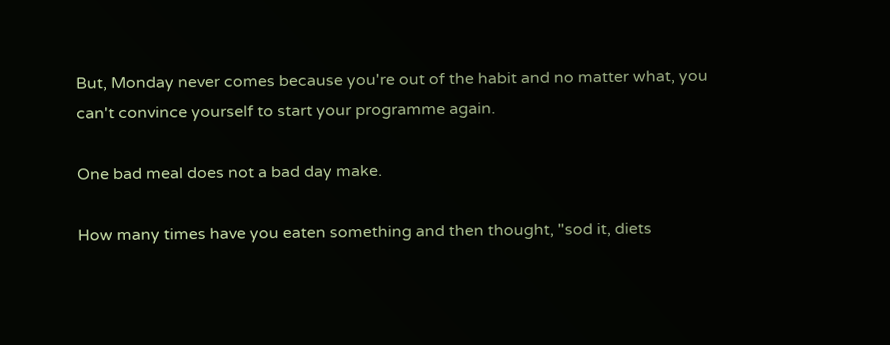But, Monday never comes because you're out of the habit and no matter what, you can't convince yourself to start your programme again.

One bad meal does not a bad day make.

How many times have you eaten something and then thought, "sod it, diets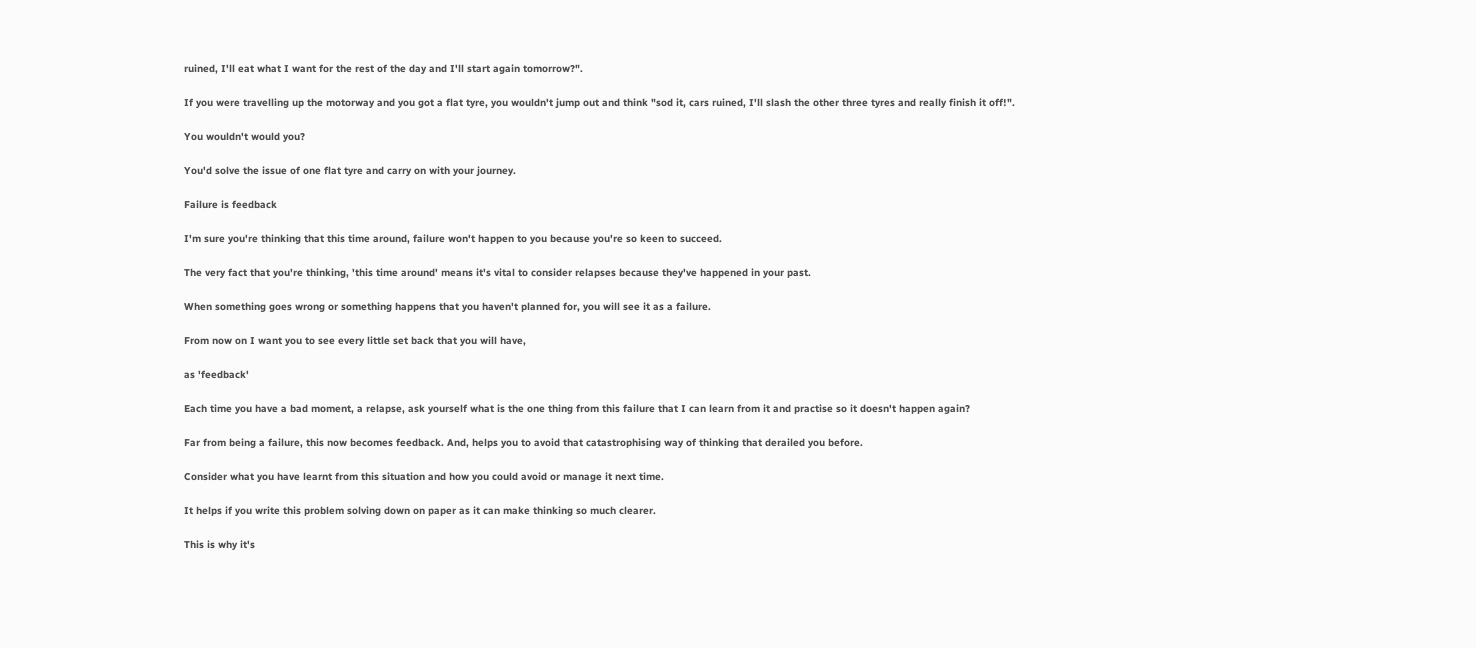ruined, I'll eat what I want for the rest of the day and I'll start again tomorrow?".

If you were travelling up the motorway and you got a flat tyre, you wouldn't jump out and think "sod it, cars ruined, I'll slash the other three tyres and really finish it off!".

You wouldn't would you?

You'd solve the issue of one flat tyre and carry on with your journey.

Failure is feedback

I'm sure you're thinking that this time around, failure won't happen to you because you're so keen to succeed.

The very fact that you're thinking, 'this time around' means it's vital to consider relapses because they've happened in your past.

When something goes wrong or something happens that you haven't planned for, you will see it as a failure.

From now on I want you to see every little set back that you will have,

as 'feedback'

Each time you have a bad moment, a relapse, ask yourself what is the one thing from this failure that I can learn from it and practise so it doesn't happen again?

Far from being a failure, this now becomes feedback. And, helps you to avoid that catastrophising way of thinking that derailed you before.

Consider what you have learnt from this situation and how you could avoid or manage it next time.

It helps if you write this problem solving down on paper as it can make thinking so much clearer.

This is why it's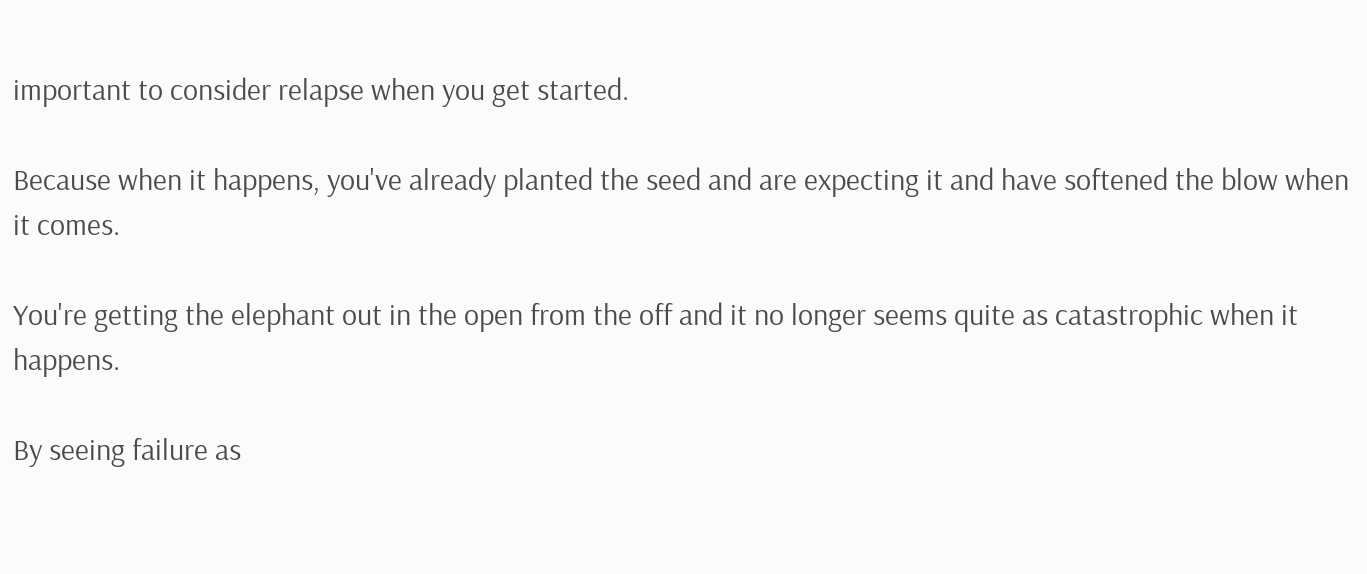important to consider relapse when you get started.

Because when it happens, you've already planted the seed and are expecting it and have softened the blow when it comes.

You're getting the elephant out in the open from the off and it no longer seems quite as catastrophic when it happens.

By seeing failure as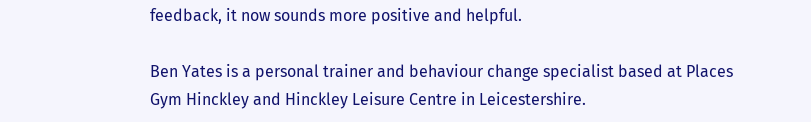feedback, it now sounds more positive and helpful.

Ben Yates is a personal trainer and behaviour change specialist based at Places Gym Hinckley and Hinckley Leisure Centre in Leicestershire.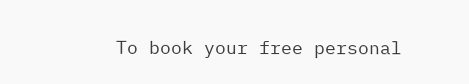To book your free personal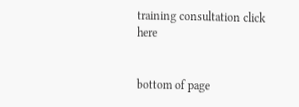training consultation click here


bottom of page